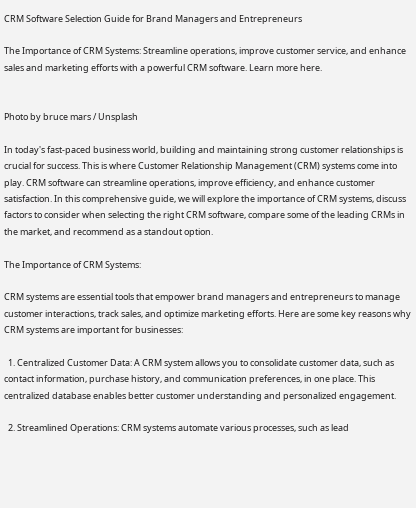CRM Software Selection Guide for Brand Managers and Entrepreneurs

The Importance of CRM Systems: Streamline operations, improve customer service, and enhance sales and marketing efforts with a powerful CRM software. Learn more here.


Photo by bruce mars / Unsplash

In today's fast-paced business world, building and maintaining strong customer relationships is crucial for success. This is where Customer Relationship Management (CRM) systems come into play. CRM software can streamline operations, improve efficiency, and enhance customer satisfaction. In this comprehensive guide, we will explore the importance of CRM systems, discuss factors to consider when selecting the right CRM software, compare some of the leading CRMs in the market, and recommend as a standout option.

The Importance of CRM Systems:

CRM systems are essential tools that empower brand managers and entrepreneurs to manage customer interactions, track sales, and optimize marketing efforts. Here are some key reasons why CRM systems are important for businesses:

  1. Centralized Customer Data: A CRM system allows you to consolidate customer data, such as contact information, purchase history, and communication preferences, in one place. This centralized database enables better customer understanding and personalized engagement.

  2. Streamlined Operations: CRM systems automate various processes, such as lead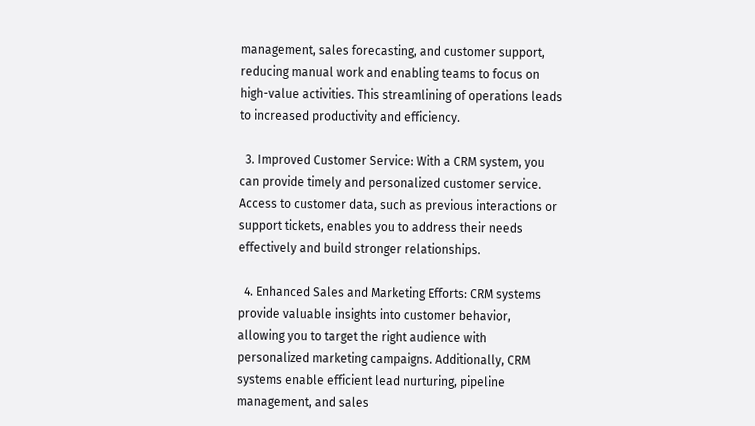management, sales forecasting, and customer support, reducing manual work and enabling teams to focus on high-value activities. This streamlining of operations leads to increased productivity and efficiency.

  3. Improved Customer Service: With a CRM system, you can provide timely and personalized customer service. Access to customer data, such as previous interactions or support tickets, enables you to address their needs effectively and build stronger relationships.

  4. Enhanced Sales and Marketing Efforts: CRM systems provide valuable insights into customer behavior, allowing you to target the right audience with personalized marketing campaigns. Additionally, CRM systems enable efficient lead nurturing, pipeline management, and sales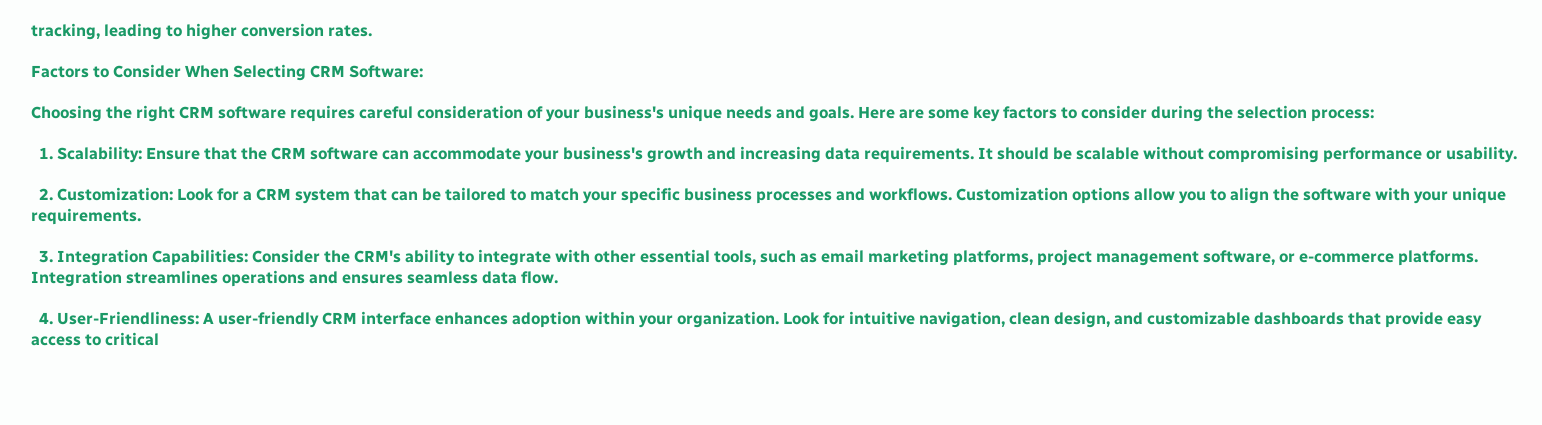tracking, leading to higher conversion rates.

Factors to Consider When Selecting CRM Software:

Choosing the right CRM software requires careful consideration of your business's unique needs and goals. Here are some key factors to consider during the selection process:

  1. Scalability: Ensure that the CRM software can accommodate your business's growth and increasing data requirements. It should be scalable without compromising performance or usability.

  2. Customization: Look for a CRM system that can be tailored to match your specific business processes and workflows. Customization options allow you to align the software with your unique requirements.

  3. Integration Capabilities: Consider the CRM's ability to integrate with other essential tools, such as email marketing platforms, project management software, or e-commerce platforms. Integration streamlines operations and ensures seamless data flow.

  4. User-Friendliness: A user-friendly CRM interface enhances adoption within your organization. Look for intuitive navigation, clean design, and customizable dashboards that provide easy access to critical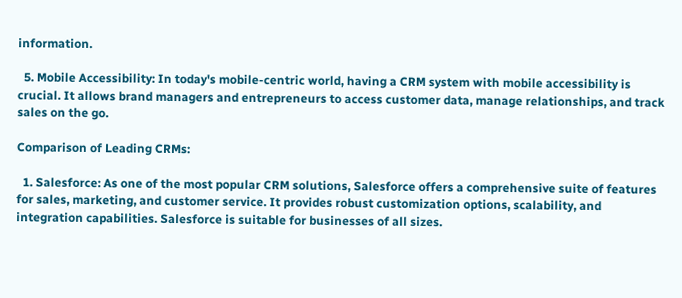information.

  5. Mobile Accessibility: In today's mobile-centric world, having a CRM system with mobile accessibility is crucial. It allows brand managers and entrepreneurs to access customer data, manage relationships, and track sales on the go.

Comparison of Leading CRMs:

  1. Salesforce: As one of the most popular CRM solutions, Salesforce offers a comprehensive suite of features for sales, marketing, and customer service. It provides robust customization options, scalability, and integration capabilities. Salesforce is suitable for businesses of all sizes.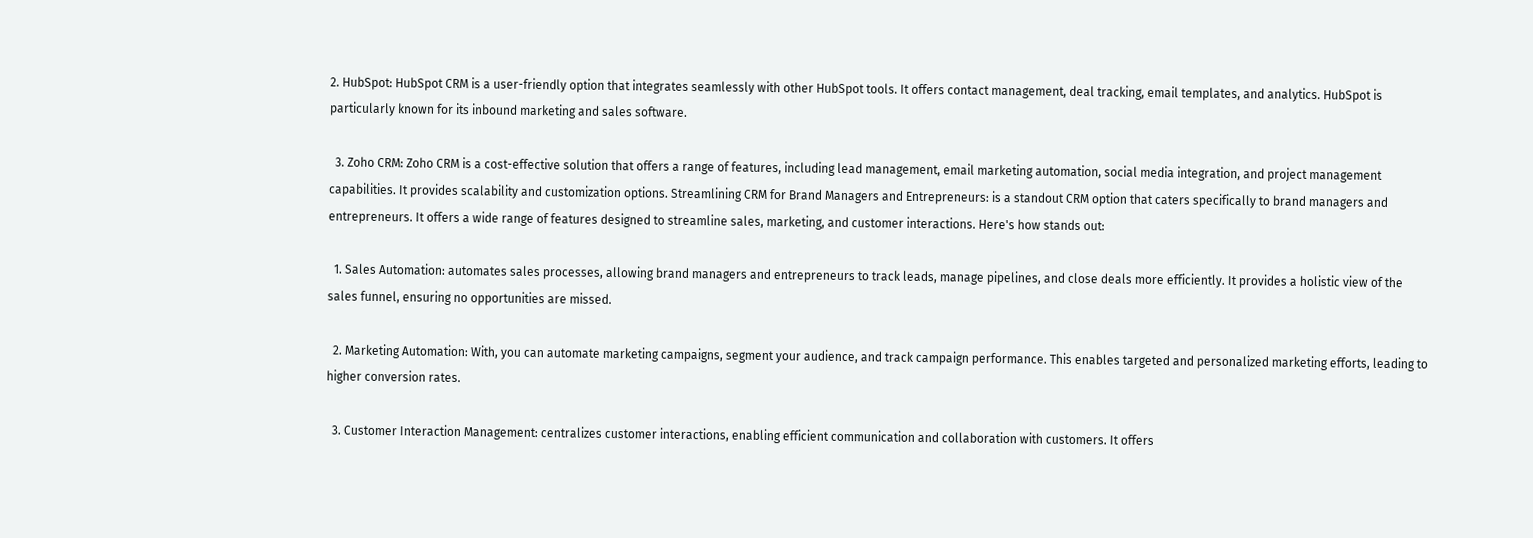2. HubSpot: HubSpot CRM is a user-friendly option that integrates seamlessly with other HubSpot tools. It offers contact management, deal tracking, email templates, and analytics. HubSpot is particularly known for its inbound marketing and sales software.

  3. Zoho CRM: Zoho CRM is a cost-effective solution that offers a range of features, including lead management, email marketing automation, social media integration, and project management capabilities. It provides scalability and customization options. Streamlining CRM for Brand Managers and Entrepreneurs: is a standout CRM option that caters specifically to brand managers and entrepreneurs. It offers a wide range of features designed to streamline sales, marketing, and customer interactions. Here's how stands out:

  1. Sales Automation: automates sales processes, allowing brand managers and entrepreneurs to track leads, manage pipelines, and close deals more efficiently. It provides a holistic view of the sales funnel, ensuring no opportunities are missed.

  2. Marketing Automation: With, you can automate marketing campaigns, segment your audience, and track campaign performance. This enables targeted and personalized marketing efforts, leading to higher conversion rates.

  3. Customer Interaction Management: centralizes customer interactions, enabling efficient communication and collaboration with customers. It offers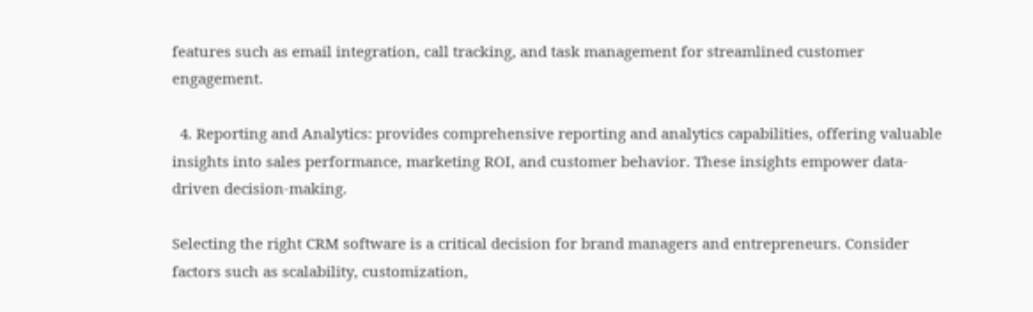features such as email integration, call tracking, and task management for streamlined customer engagement.

  4. Reporting and Analytics: provides comprehensive reporting and analytics capabilities, offering valuable insights into sales performance, marketing ROI, and customer behavior. These insights empower data-driven decision-making.

Selecting the right CRM software is a critical decision for brand managers and entrepreneurs. Consider factors such as scalability, customization,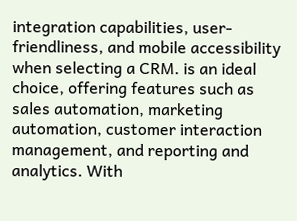integration capabilities, user-friendliness, and mobile accessibility when selecting a CRM. is an ideal choice, offering features such as sales automation, marketing automation, customer interaction management, and reporting and analytics. With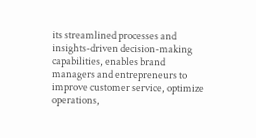its streamlined processes and insights-driven decision-making capabilities, enables brand managers and entrepreneurs to improve customer service, optimize operations,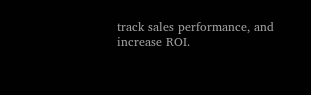track sales performance, and increase ROI.